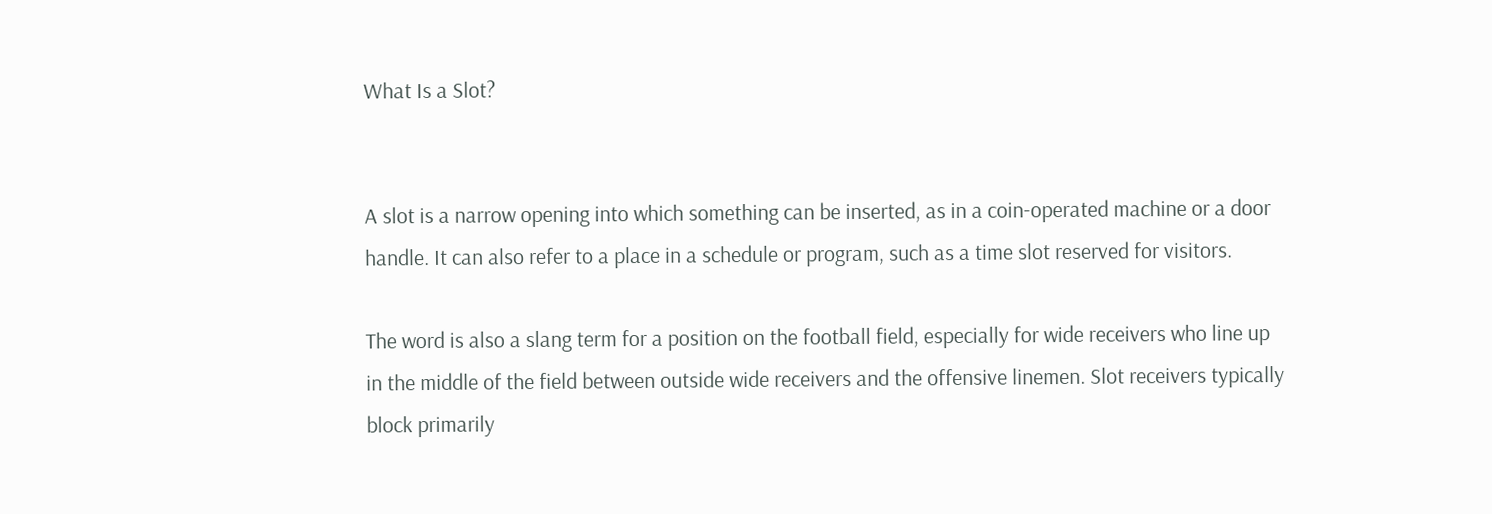What Is a Slot?


A slot is a narrow opening into which something can be inserted, as in a coin-operated machine or a door handle. It can also refer to a place in a schedule or program, such as a time slot reserved for visitors.

The word is also a slang term for a position on the football field, especially for wide receivers who line up in the middle of the field between outside wide receivers and the offensive linemen. Slot receivers typically block primarily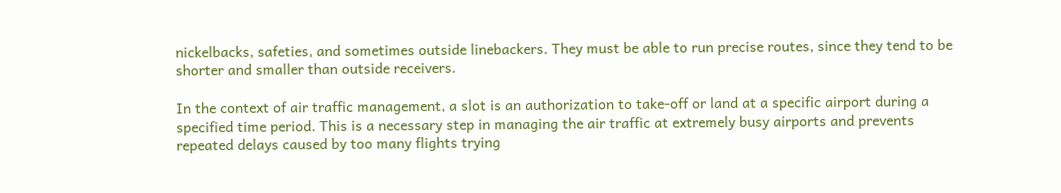nickelbacks, safeties, and sometimes outside linebackers. They must be able to run precise routes, since they tend to be shorter and smaller than outside receivers.

In the context of air traffic management, a slot is an authorization to take-off or land at a specific airport during a specified time period. This is a necessary step in managing the air traffic at extremely busy airports and prevents repeated delays caused by too many flights trying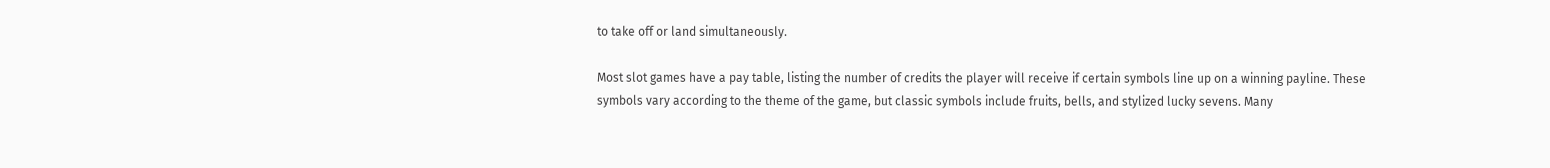to take off or land simultaneously.

Most slot games have a pay table, listing the number of credits the player will receive if certain symbols line up on a winning payline. These symbols vary according to the theme of the game, but classic symbols include fruits, bells, and stylized lucky sevens. Many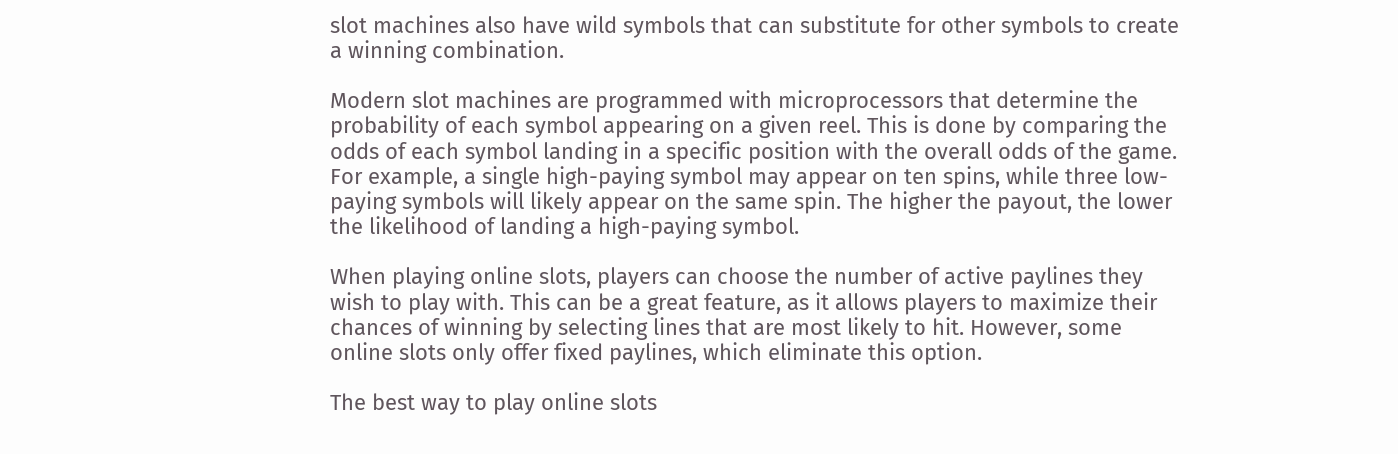slot machines also have wild symbols that can substitute for other symbols to create a winning combination.

Modern slot machines are programmed with microprocessors that determine the probability of each symbol appearing on a given reel. This is done by comparing the odds of each symbol landing in a specific position with the overall odds of the game. For example, a single high-paying symbol may appear on ten spins, while three low-paying symbols will likely appear on the same spin. The higher the payout, the lower the likelihood of landing a high-paying symbol.

When playing online slots, players can choose the number of active paylines they wish to play with. This can be a great feature, as it allows players to maximize their chances of winning by selecting lines that are most likely to hit. However, some online slots only offer fixed paylines, which eliminate this option.

The best way to play online slots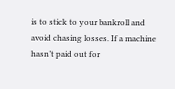is to stick to your bankroll and avoid chasing losses. If a machine hasn’t paid out for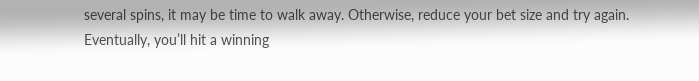several spins, it may be time to walk away. Otherwise, reduce your bet size and try again. Eventually, you’ll hit a winning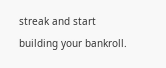streak and start building your bankroll.